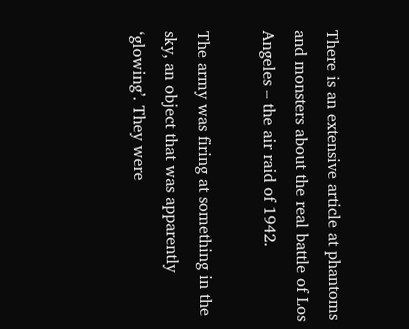There is an extensive article at phantoms and monsters about the real battle of Los Angeles – the air raid of 1942.

The army was firing at something in the sky, an object that was apparently ‘glowing’. They were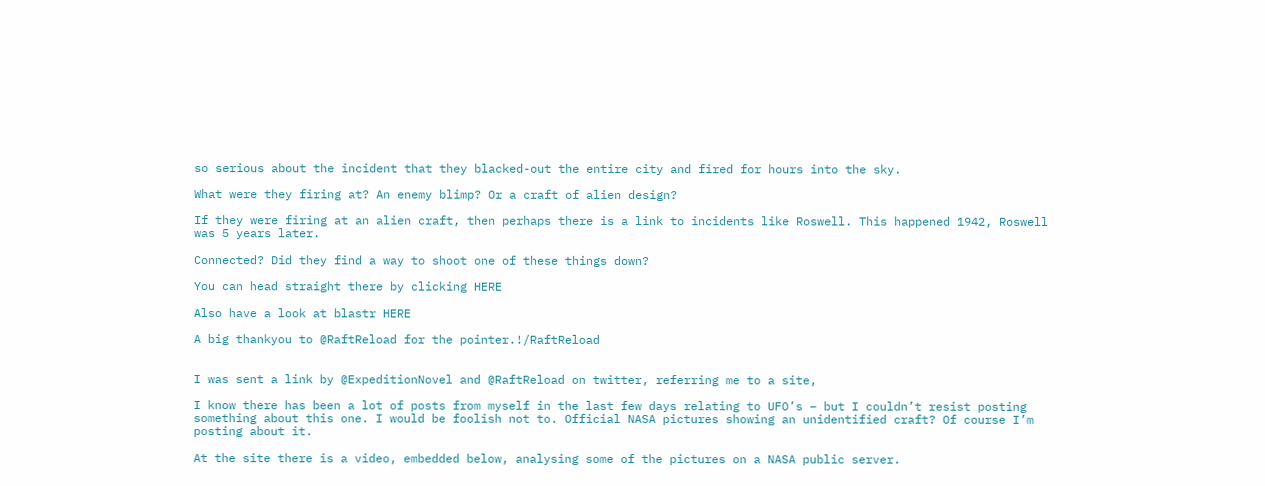so serious about the incident that they blacked-out the entire city and fired for hours into the sky.

What were they firing at? An enemy blimp? Or a craft of alien design?

If they were firing at an alien craft, then perhaps there is a link to incidents like Roswell. This happened 1942, Roswell was 5 years later.

Connected? Did they find a way to shoot one of these things down?

You can head straight there by clicking HERE

Also have a look at blastr HERE

A big thankyou to @RaftReload for the pointer.!/RaftReload


I was sent a link by @ExpeditionNovel and @RaftReload on twitter, referring me to a site,

I know there has been a lot of posts from myself in the last few days relating to UFO’s – but I couldn’t resist posting something about this one. I would be foolish not to. Official NASA pictures showing an unidentified craft? Of course I’m posting about it.

At the site there is a video, embedded below, analysing some of the pictures on a NASA public server.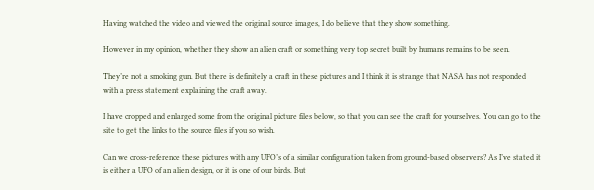Having watched the video and viewed the original source images, I do believe that they show something.

However in my opinion, whether they show an alien craft or something very top secret built by humans remains to be seen.

They’re not a smoking gun. But there is definitely a craft in these pictures and I think it is strange that NASA has not responded with a press statement explaining the craft away.

I have cropped and enlarged some from the original picture files below, so that you can see the craft for yourselves. You can go to the site to get the links to the source files if you so wish.

Can we cross-reference these pictures with any UFO’s of a similar configuration taken from ground-based observers? As I’ve stated it is either a UFO of an alien design, or it is one of our birds. But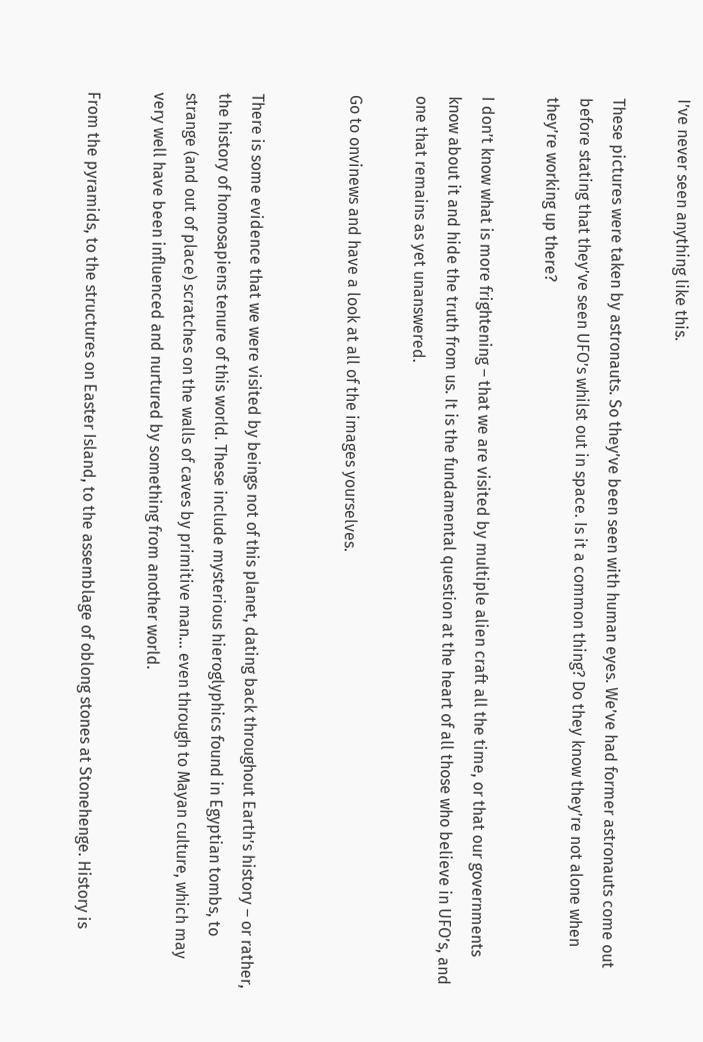I’ve never seen anything like this.

These pictures were taken by astronauts. So they’ve been seen with human eyes. We’ve had former astronauts come out before stating that they’ve seen UFO’s whilst out in space. Is it a common thing? Do they know they’re not alone when they’re working up there?

I don’t know what is more frightening – that we are visited by multiple alien craft all the time, or that our governments know about it and hide the truth from us. It is the fundamental question at the heart of all those who believe in UFO’s, and one that remains as yet unanswered.

Go to onvinews and have a look at all of the images yourselves.


There is some evidence that we were visited by beings not of this planet, dating back throughout Earth’s history – or rather, the history of homosapiens tenure of this world. These include mysterious hieroglyphics found in Egyptian tombs, to strange (and out of place) scratches on the walls of caves by primitive man… even through to Mayan culture, which may very well have been influenced and nurtured by something from another world.

From the pyramids, to the structures on Easter Island, to the assemblage of oblong stones at Stonehenge. History is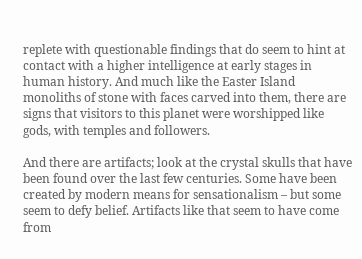replete with questionable findings that do seem to hint at contact with a higher intelligence at early stages in human history. And much like the Easter Island monoliths of stone with faces carved into them, there are signs that visitors to this planet were worshipped like gods, with temples and followers.

And there are artifacts; look at the crystal skulls that have been found over the last few centuries. Some have been created by modern means for sensationalism – but some seem to defy belief. Artifacts like that seem to have come from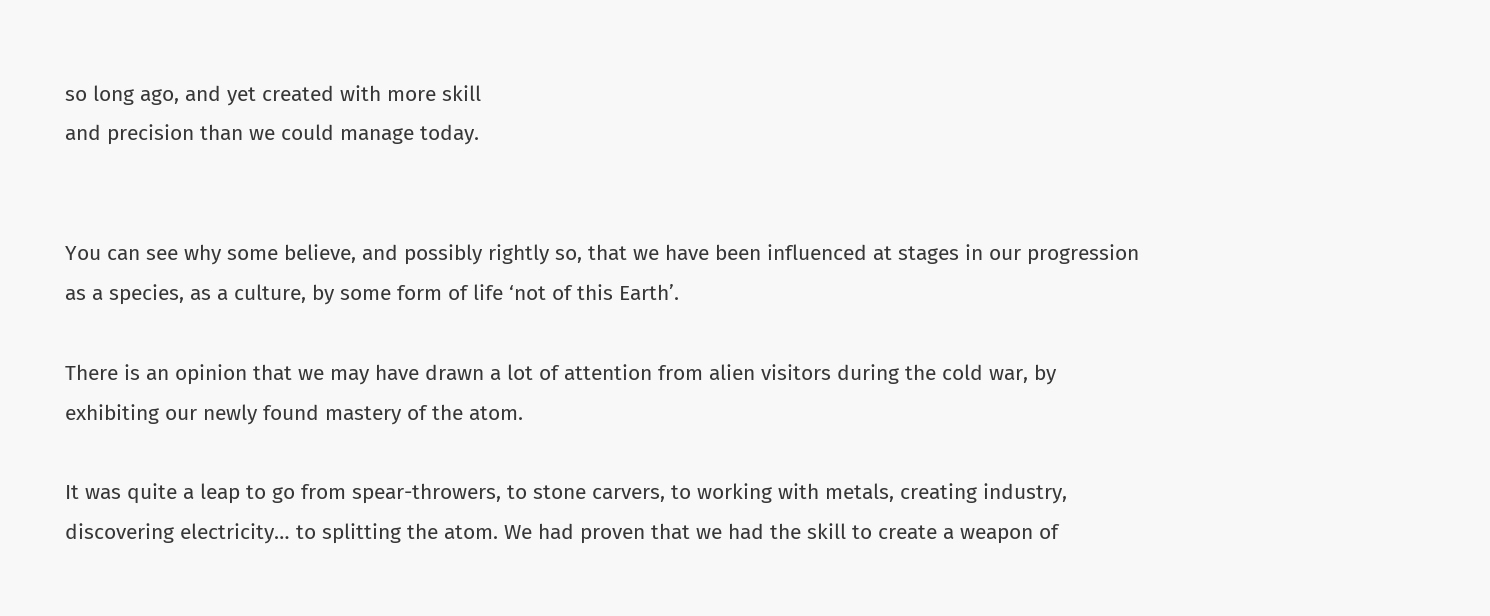so long ago, and yet created with more skill
and precision than we could manage today.


You can see why some believe, and possibly rightly so, that we have been influenced at stages in our progression as a species, as a culture, by some form of life ‘not of this Earth’.

There is an opinion that we may have drawn a lot of attention from alien visitors during the cold war, by exhibiting our newly found mastery of the atom.

It was quite a leap to go from spear-throwers, to stone carvers, to working with metals, creating industry, discovering electricity… to splitting the atom. We had proven that we had the skill to create a weapon of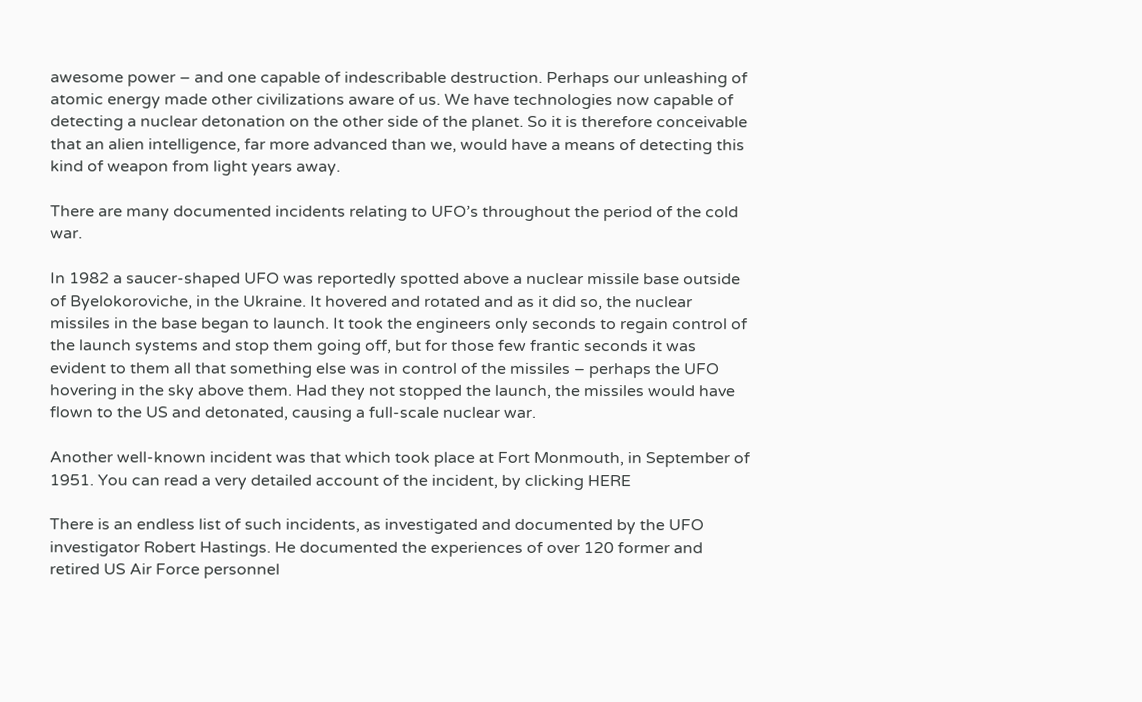awesome power – and one capable of indescribable destruction. Perhaps our unleashing of atomic energy made other civilizations aware of us. We have technologies now capable of detecting a nuclear detonation on the other side of the planet. So it is therefore conceivable that an alien intelligence, far more advanced than we, would have a means of detecting this kind of weapon from light years away.

There are many documented incidents relating to UFO’s throughout the period of the cold war.

In 1982 a saucer-shaped UFO was reportedly spotted above a nuclear missile base outside of Byelokoroviche, in the Ukraine. It hovered and rotated and as it did so, the nuclear missiles in the base began to launch. It took the engineers only seconds to regain control of the launch systems and stop them going off, but for those few frantic seconds it was evident to them all that something else was in control of the missiles – perhaps the UFO hovering in the sky above them. Had they not stopped the launch, the missiles would have flown to the US and detonated, causing a full-scale nuclear war.

Another well-known incident was that which took place at Fort Monmouth, in September of 1951. You can read a very detailed account of the incident, by clicking HERE

There is an endless list of such incidents, as investigated and documented by the UFO investigator Robert Hastings. He documented the experiences of over 120 former and retired US Air Force personnel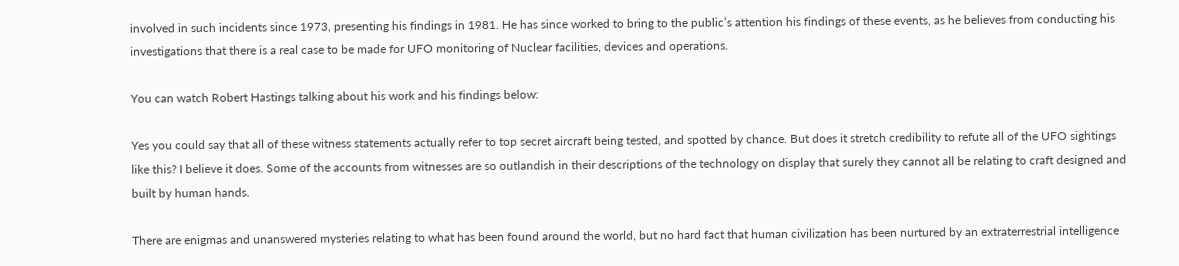involved in such incidents since 1973, presenting his findings in 1981. He has since worked to bring to the public’s attention his findings of these events, as he believes from conducting his investigations that there is a real case to be made for UFO monitoring of Nuclear facilities, devices and operations.

You can watch Robert Hastings talking about his work and his findings below:

Yes you could say that all of these witness statements actually refer to top secret aircraft being tested, and spotted by chance. But does it stretch credibility to refute all of the UFO sightings like this? I believe it does. Some of the accounts from witnesses are so outlandish in their descriptions of the technology on display that surely they cannot all be relating to craft designed and built by human hands.

There are enigmas and unanswered mysteries relating to what has been found around the world, but no hard fact that human civilization has been nurtured by an extraterrestrial intelligence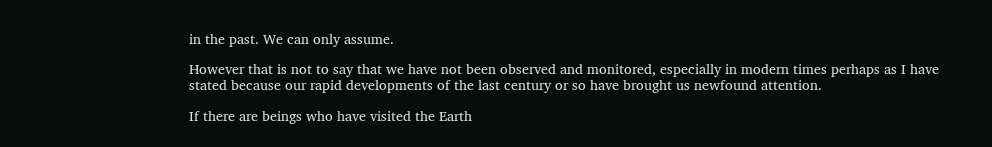in the past. We can only assume.

However that is not to say that we have not been observed and monitored, especially in modern times perhaps as I have stated because our rapid developments of the last century or so have brought us newfound attention.

If there are beings who have visited the Earth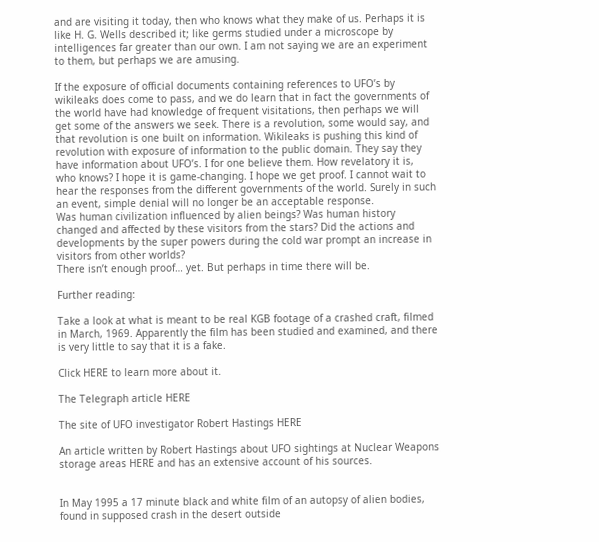and are visiting it today, then who knows what they make of us. Perhaps it is like H. G. Wells described it; like germs studied under a microscope by intelligences far greater than our own. I am not saying we are an experiment to them, but perhaps we are amusing.

If the exposure of official documents containing references to UFO’s by wikileaks does come to pass, and we do learn that in fact the governments of the world have had knowledge of frequent visitations, then perhaps we will get some of the answers we seek. There is a revolution, some would say, and that revolution is one built on information. Wikileaks is pushing this kind of revolution with exposure of information to the public domain. They say they have information about UFO’s. I for one believe them. How revelatory it is, who knows? I hope it is game-changing. I hope we get proof. I cannot wait to hear the responses from the different governments of the world. Surely in such an event, simple denial will no longer be an acceptable response.
Was human civilization influenced by alien beings? Was human history changed and affected by these visitors from the stars? Did the actions and developments by the super powers during the cold war prompt an increase in visitors from other worlds?
There isn’t enough proof… yet. But perhaps in time there will be.

Further reading:

Take a look at what is meant to be real KGB footage of a crashed craft, filmed in March, 1969. Apparently the film has been studied and examined, and there is very little to say that it is a fake.

Click HERE to learn more about it.

The Telegraph article HERE

The site of UFO investigator Robert Hastings HERE

An article written by Robert Hastings about UFO sightings at Nuclear Weapons storage areas HERE and has an extensive account of his sources.


In May 1995 a 17 minute black and white film of an autopsy of alien bodies, found in supposed crash in the desert outside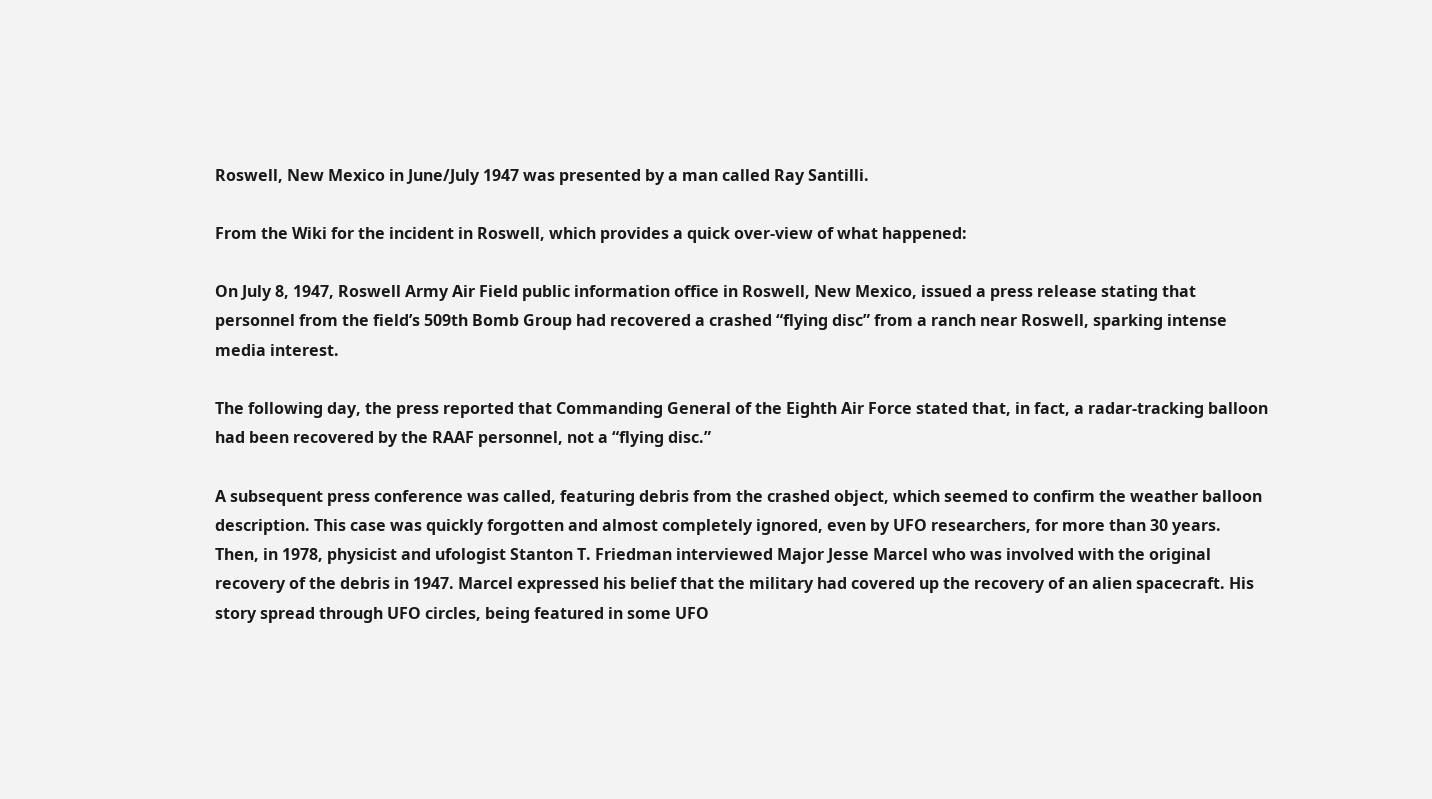Roswell, New Mexico in June/July 1947 was presented by a man called Ray Santilli.

From the Wiki for the incident in Roswell, which provides a quick over-view of what happened:

On July 8, 1947, Roswell Army Air Field public information office in Roswell, New Mexico, issued a press release stating that personnel from the field’s 509th Bomb Group had recovered a crashed “flying disc” from a ranch near Roswell, sparking intense media interest.

The following day, the press reported that Commanding General of the Eighth Air Force stated that, in fact, a radar-tracking balloon had been recovered by the RAAF personnel, not a “flying disc.”

A subsequent press conference was called, featuring debris from the crashed object, which seemed to confirm the weather balloon description. This case was quickly forgotten and almost completely ignored, even by UFO researchers, for more than 30 years.
Then, in 1978, physicist and ufologist Stanton T. Friedman interviewed Major Jesse Marcel who was involved with the original recovery of the debris in 1947. Marcel expressed his belief that the military had covered up the recovery of an alien spacecraft. His story spread through UFO circles, being featured in some UFO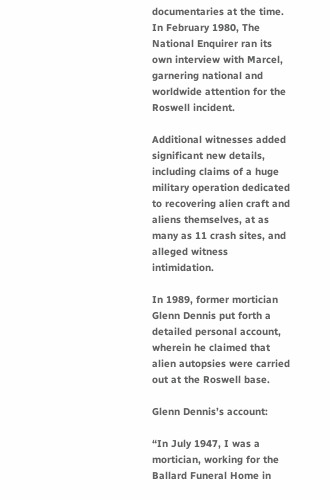documentaries at the time. In February 1980, The National Enquirer ran its own interview with Marcel, garnering national and worldwide attention for the Roswell incident.

Additional witnesses added significant new details, including claims of a huge military operation dedicated to recovering alien craft and aliens themselves, at as many as 11 crash sites, and alleged witness intimidation.

In 1989, former mortician Glenn Dennis put forth a detailed personal account, wherein he claimed that alien autopsies were carried out at the Roswell base.

Glenn Dennis’s account:

“In July 1947, I was a mortician, working for the Ballard Funeral Home in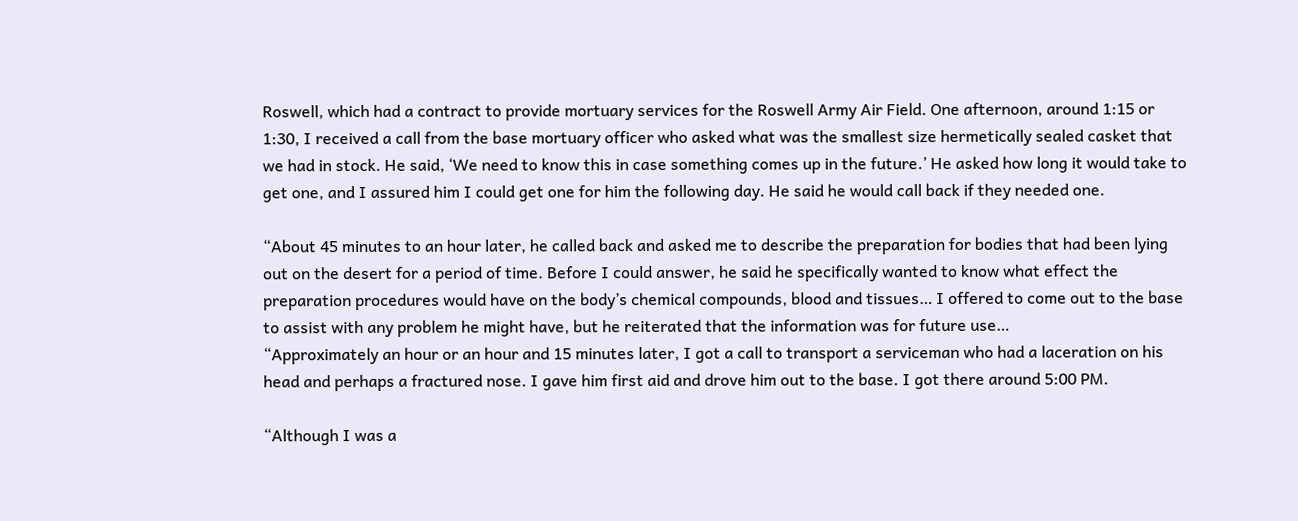Roswell, which had a contract to provide mortuary services for the Roswell Army Air Field. One afternoon, around 1:15 or 1:30, I received a call from the base mortuary officer who asked what was the smallest size hermetically sealed casket that we had in stock. He said, ‘We need to know this in case something comes up in the future.’ He asked how long it would take to get one, and I assured him I could get one for him the following day. He said he would call back if they needed one.

“About 45 minutes to an hour later, he called back and asked me to describe the preparation for bodies that had been lying out on the desert for a period of time. Before I could answer, he said he specifically wanted to know what effect the preparation procedures would have on the body’s chemical compounds, blood and tissues… I offered to come out to the base to assist with any problem he might have, but he reiterated that the information was for future use…
“Approximately an hour or an hour and 15 minutes later, I got a call to transport a serviceman who had a laceration on his head and perhaps a fractured nose. I gave him first aid and drove him out to the base. I got there around 5:00 PM.

“Although I was a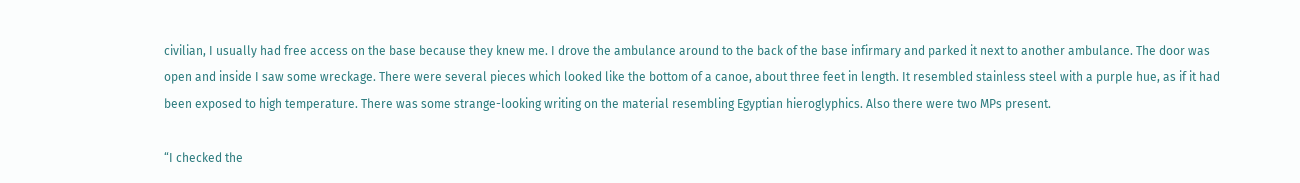civilian, I usually had free access on the base because they knew me. I drove the ambulance around to the back of the base infirmary and parked it next to another ambulance. The door was open and inside I saw some wreckage. There were several pieces which looked like the bottom of a canoe, about three feet in length. It resembled stainless steel with a purple hue, as if it had been exposed to high temperature. There was some strange-looking writing on the material resembling Egyptian hieroglyphics. Also there were two MPs present.

“I checked the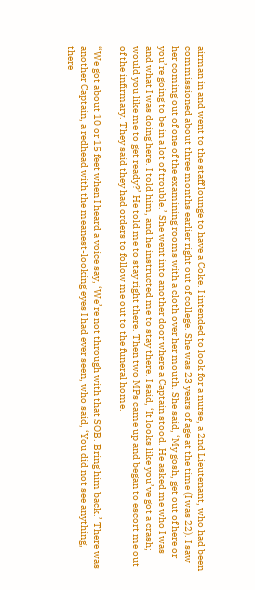airman in and went to the staff lounge to have a Coke. I intended to look for a nurse, a 2nd Lieutenant, who had been commissioned about three months earlier right out of college. She was 23 years of age at the time (I was 22). I saw her coming out of one of the examining rooms with a cloth over her mouth. She said, ‘My gosh, get out of here or you’re going to be in a lot of trouble.’ She went into another door where a Captain stood. He asked me who I was and what I was doing here. I told him, and he instructed me to stay there. I said, ‘It looks like you’ve got a crash; would you like me to get ready?’ He told me to stay right there. Then two MPs came up and began to escort me out of the infirmary. They said they had orders to follow me out to the funeral home.

“We got about 10 or 15 feet when I heard a voice say, ‘We’re not through with that SOB. Bring him back.’ There was another Captain, a redhead with the meanest-looking eyes I had ever seen, who said, ‘You did not see anything, there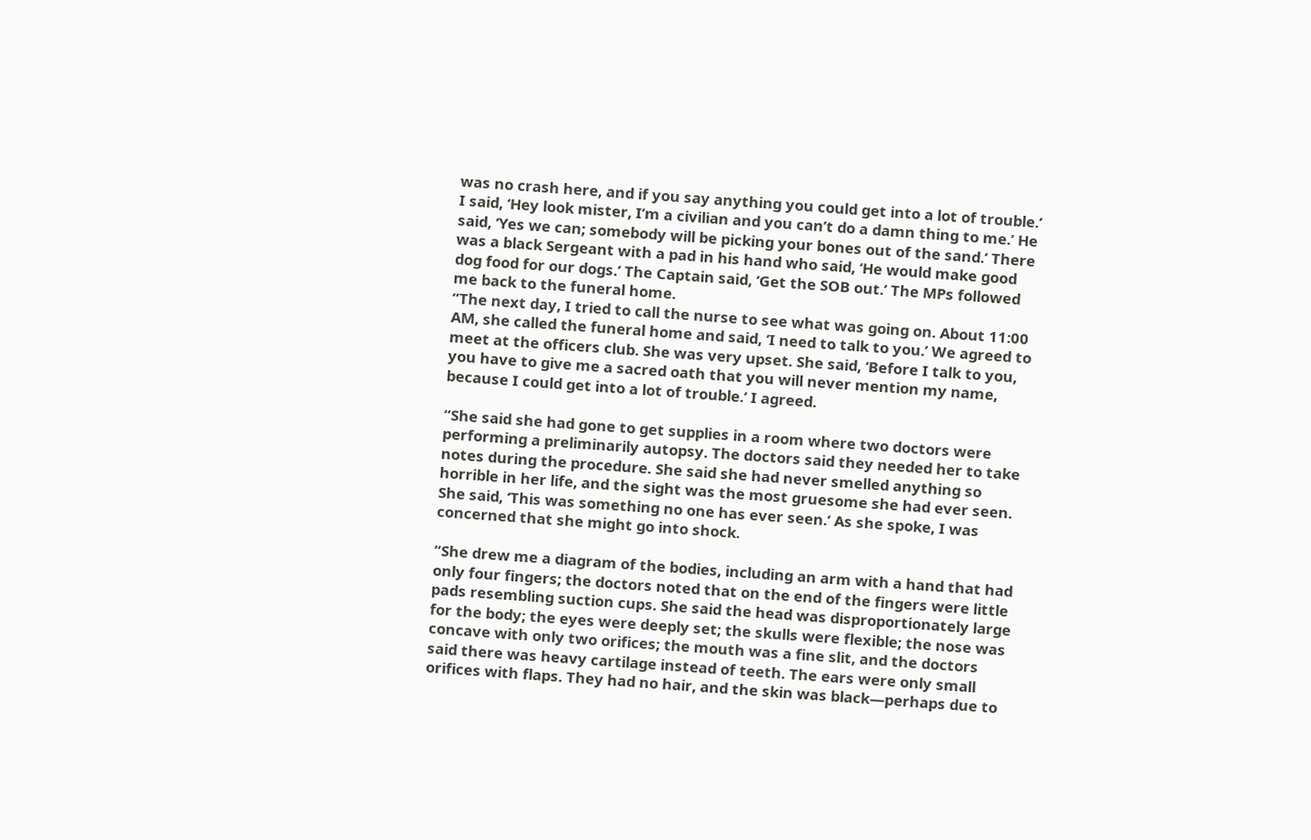was no crash here, and if you say anything you could get into a lot of trouble.’ I said, ‘Hey look mister, I’m a civilian and you can’t do a damn thing to me.’ He said, ‘Yes we can; somebody will be picking your bones out of the sand.’ There was a black Sergeant with a pad in his hand who said, ‘He would make good dog food for our dogs.’ The Captain said, ‘Get the SOB out.’ The MPs followed me back to the funeral home.
“The next day, I tried to call the nurse to see what was going on. About 11:00 AM, she called the funeral home and said, ‘I need to talk to you.’ We agreed to meet at the officers club. She was very upset. She said, ‘Before I talk to you, you have to give me a sacred oath that you will never mention my name, because I could get into a lot of trouble.’ I agreed.

“She said she had gone to get supplies in a room where two doctors were performing a preliminarily autopsy. The doctors said they needed her to take notes during the procedure. She said she had never smelled anything so horrible in her life, and the sight was the most gruesome she had ever seen. She said, ‘This was something no one has ever seen.’ As she spoke, I was concerned that she might go into shock.

“She drew me a diagram of the bodies, including an arm with a hand that had only four fingers; the doctors noted that on the end of the fingers were little pads resembling suction cups. She said the head was disproportionately large for the body; the eyes were deeply set; the skulls were flexible; the nose was concave with only two orifices; the mouth was a fine slit, and the doctors said there was heavy cartilage instead of teeth. The ears were only small orifices with flaps. They had no hair, and the skin was black—perhaps due to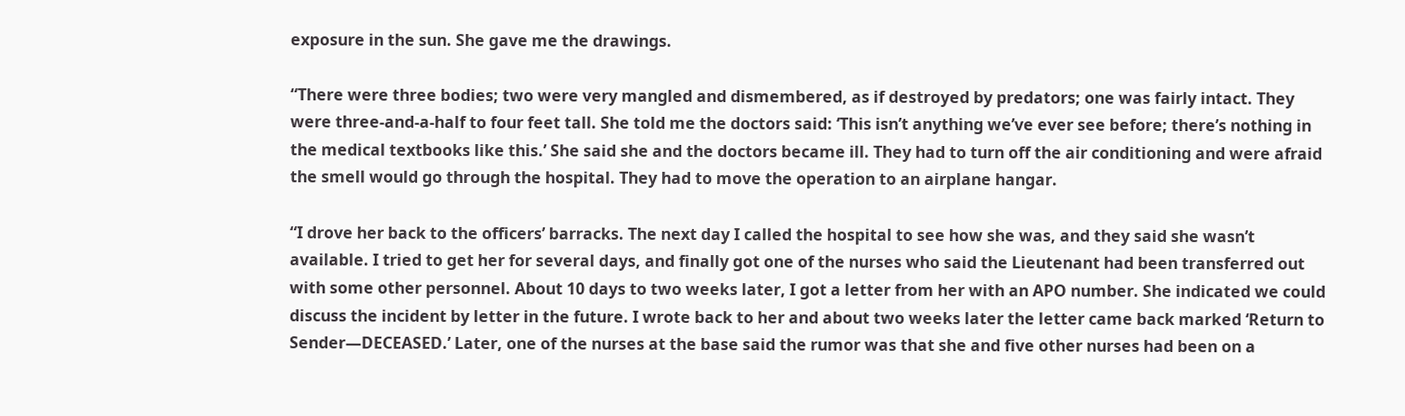exposure in the sun. She gave me the drawings.

“There were three bodies; two were very mangled and dismembered, as if destroyed by predators; one was fairly intact. They were three-and-a-half to four feet tall. She told me the doctors said: ‘This isn’t anything we’ve ever see before; there’s nothing in the medical textbooks like this.’ She said she and the doctors became ill. They had to turn off the air conditioning and were afraid the smell would go through the hospital. They had to move the operation to an airplane hangar.

“I drove her back to the officers’ barracks. The next day I called the hospital to see how she was, and they said she wasn’t available. I tried to get her for several days, and finally got one of the nurses who said the Lieutenant had been transferred out with some other personnel. About 10 days to two weeks later, I got a letter from her with an APO number. She indicated we could discuss the incident by letter in the future. I wrote back to her and about two weeks later the letter came back marked ‘Return to Sender—DECEASED.’ Later, one of the nurses at the base said the rumor was that she and five other nurses had been on a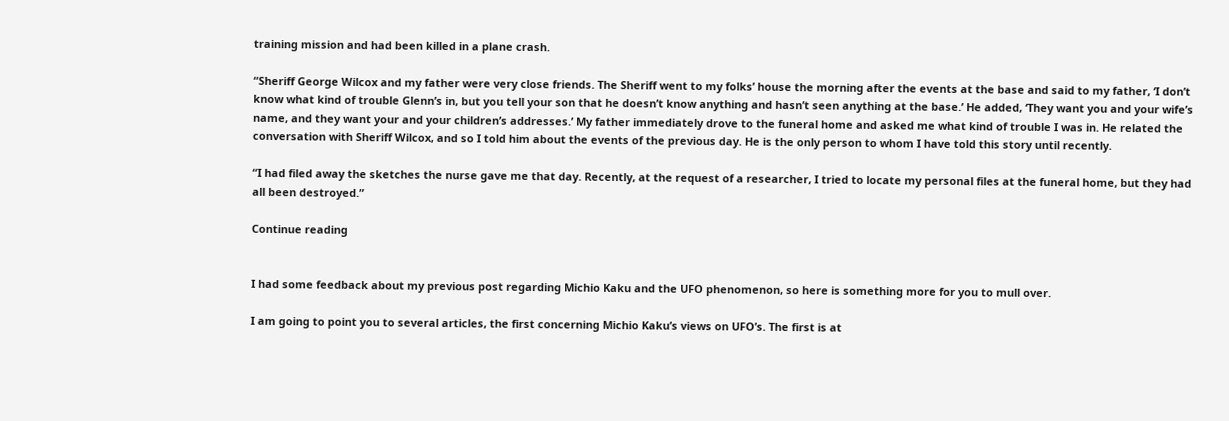training mission and had been killed in a plane crash.

“Sheriff George Wilcox and my father were very close friends. The Sheriff went to my folks’ house the morning after the events at the base and said to my father, ‘I don’t know what kind of trouble Glenn’s in, but you tell your son that he doesn’t know anything and hasn’t seen anything at the base.’ He added, ‘They want you and your wife’s name, and they want your and your children’s addresses.’ My father immediately drove to the funeral home and asked me what kind of trouble I was in. He related the conversation with Sheriff Wilcox, and so I told him about the events of the previous day. He is the only person to whom I have told this story until recently.

“I had filed away the sketches the nurse gave me that day. Recently, at the request of a researcher, I tried to locate my personal files at the funeral home, but they had all been destroyed.”

Continue reading


I had some feedback about my previous post regarding Michio Kaku and the UFO phenomenon, so here is something more for you to mull over.

I am going to point you to several articles, the first concerning Michio Kaku’s views on UFO’s. The first is at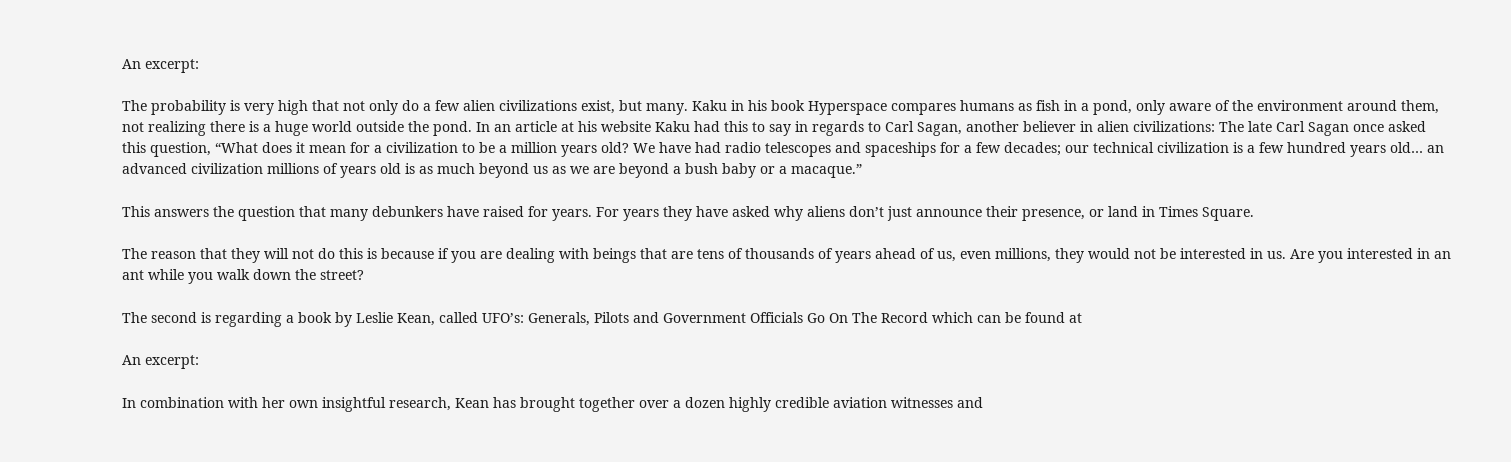An excerpt:

The probability is very high that not only do a few alien civilizations exist, but many. Kaku in his book Hyperspace compares humans as fish in a pond, only aware of the environment around them, not realizing there is a huge world outside the pond. In an article at his website Kaku had this to say in regards to Carl Sagan, another believer in alien civilizations: The late Carl Sagan once asked this question, “What does it mean for a civilization to be a million years old? We have had radio telescopes and spaceships for a few decades; our technical civilization is a few hundred years old… an advanced civilization millions of years old is as much beyond us as we are beyond a bush baby or a macaque.”

This answers the question that many debunkers have raised for years. For years they have asked why aliens don’t just announce their presence, or land in Times Square.

The reason that they will not do this is because if you are dealing with beings that are tens of thousands of years ahead of us, even millions, they would not be interested in us. Are you interested in an ant while you walk down the street?

The second is regarding a book by Leslie Kean, called UFO’s: Generals, Pilots and Government Officials Go On The Record which can be found at

An excerpt:

In combination with her own insightful research, Kean has brought together over a dozen highly credible aviation witnesses and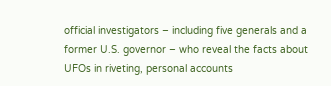official investigators – including five generals and a former U.S. governor – who reveal the facts about UFOs in riveting, personal accounts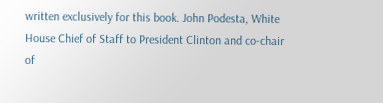written exclusively for this book. John Podesta, White House Chief of Staff to President Clinton and co-chair of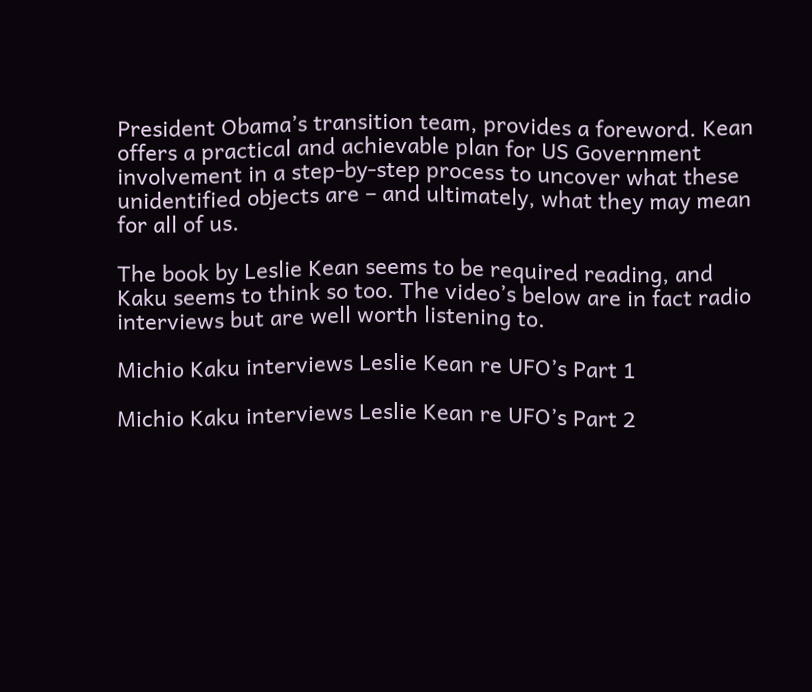President Obama’s transition team, provides a foreword. Kean offers a practical and achievable plan for US Government involvement in a step-by-step process to uncover what these unidentified objects are – and ultimately, what they may mean for all of us.

The book by Leslie Kean seems to be required reading, and Kaku seems to think so too. The video’s below are in fact radio interviews but are well worth listening to.

Michio Kaku interviews Leslie Kean re UFO’s Part 1

Michio Kaku interviews Leslie Kean re UFO’s Part 2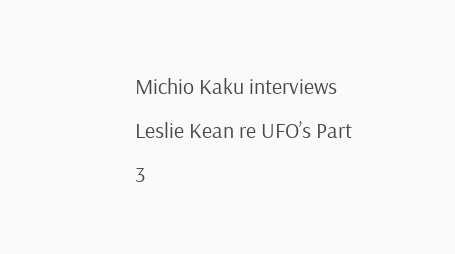Michio Kaku interviews Leslie Kean re UFO’s Part 3